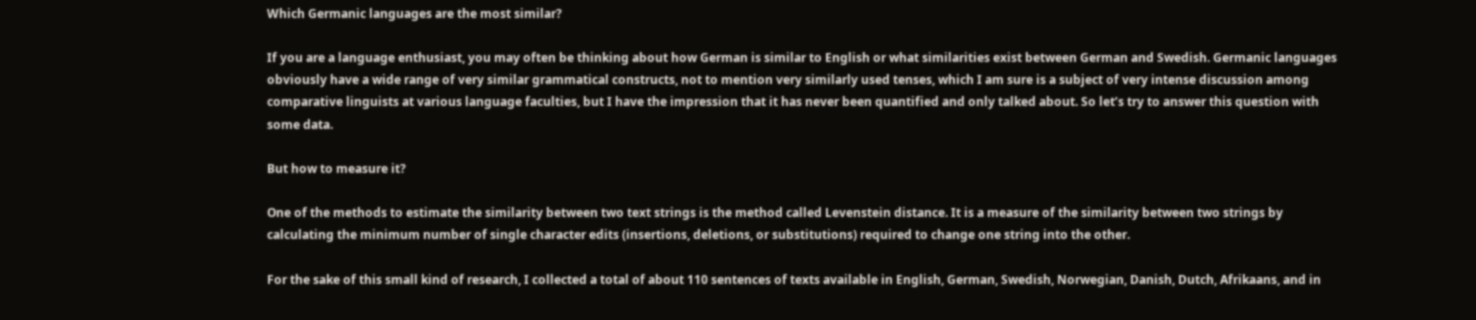Which Germanic languages are the most similar?

If you are a language enthusiast, you may often be thinking about how German is similar to English or what similarities exist between German and Swedish. Germanic languages obviously have a wide range of very similar grammatical constructs, not to mention very similarly used tenses, which I am sure is a subject of very intense discussion among comparative linguists at various language faculties, but I have the impression that it has never been quantified and only talked about. So let’s try to answer this question with some data.

But how to measure it?

One of the methods to estimate the similarity between two text strings is the method called Levenstein distance. It is a measure of the similarity between two strings by calculating the minimum number of single character edits (insertions, deletions, or substitutions) required to change one string into the other.

For the sake of this small kind of research, I collected a total of about 110 sentences of texts available in English, German, Swedish, Norwegian, Danish, Dutch, Afrikaans, and in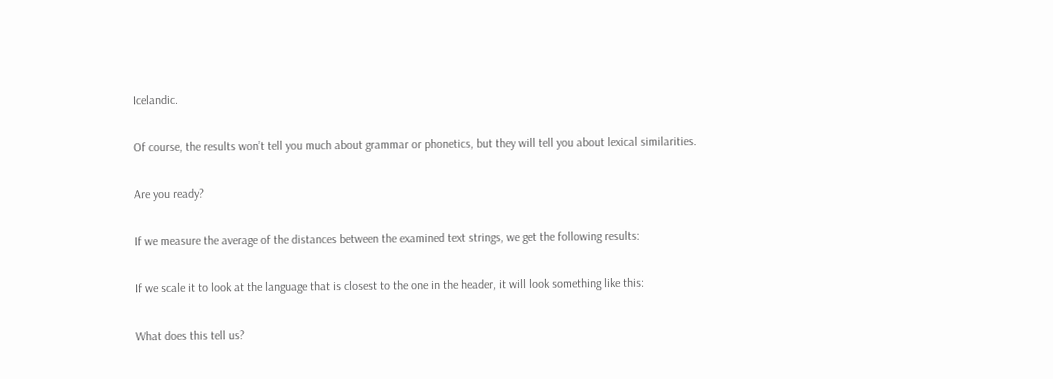Icelandic.

Of course, the results won’t tell you much about grammar or phonetics, but they will tell you about lexical similarities.

Are you ready?

If we measure the average of the distances between the examined text strings, we get the following results:

If we scale it to look at the language that is closest to the one in the header, it will look something like this:

What does this tell us?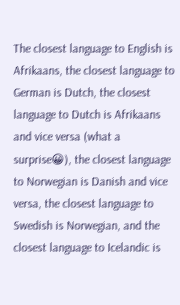The closest language to English is Afrikaans, the closest language to German is Dutch, the closest language to Dutch is Afrikaans and vice versa (what a surprise😀), the closest language to Norwegian is Danish and vice versa, the closest language to Swedish is Norwegian, and the closest language to Icelandic is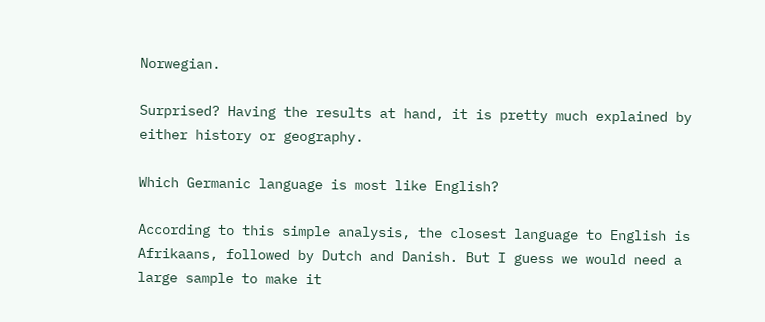Norwegian.

Surprised? Having the results at hand, it is pretty much explained by either history or geography.

Which Germanic language is most like English?

According to this simple analysis, the closest language to English is Afrikaans, followed by Dutch and Danish. But I guess we would need a large sample to make it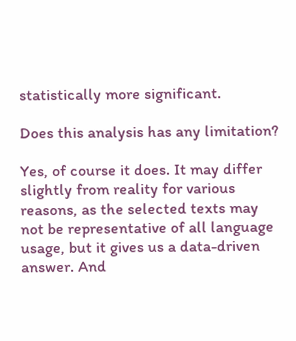statistically more significant.

Does this analysis has any limitation?

Yes, of course it does. It may differ slightly from reality for various reasons, as the selected texts may not be representative of all language usage, but it gives us a data-driven answer. And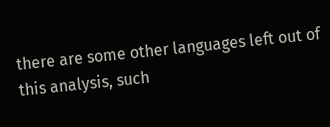there are some other languages left out of this analysis, such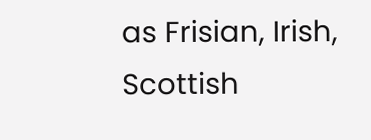as Frisian, Irish, Scottish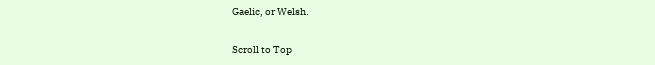Gaelic, or Welsh.

Scroll to Top